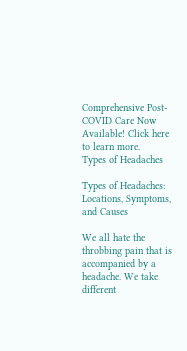Comprehensive Post-COVID Care Now Available! Click here to learn more.
Types of Headaches

Types of Headaches: Locations, Symptoms, and Causes

We all hate the throbbing pain that is accompanied by a headache. We take different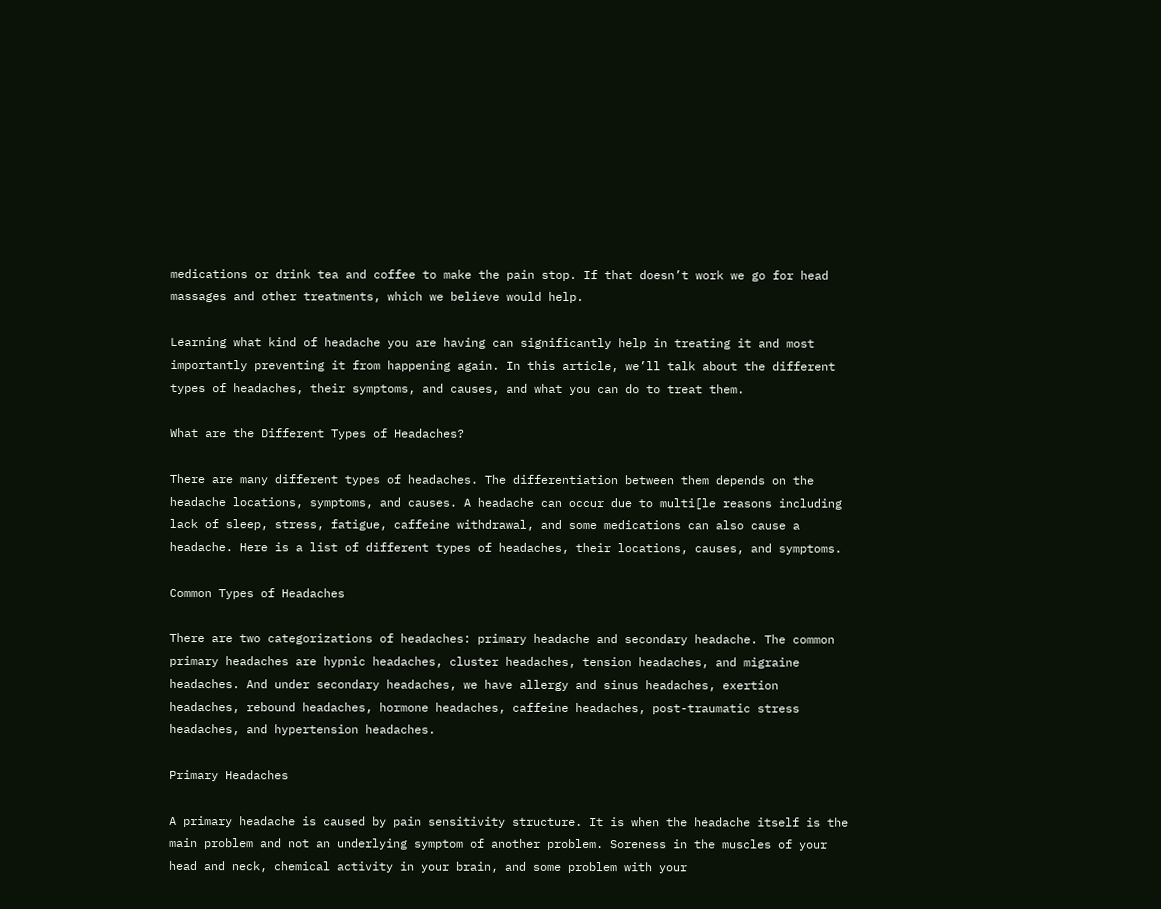medications or drink tea and coffee to make the pain stop. If that doesn’t work we go for head massages and other treatments, which we believe would help.

Learning what kind of headache you are having can significantly help in treating it and most importantly preventing it from happening again. In this article, we’ll talk about the different types of headaches, their symptoms, and causes, and what you can do to treat them.

What are the Different Types of Headaches?

There are many different types of headaches. The differentiation between them depends on the headache locations, symptoms, and causes. A headache can occur due to multi[le reasons including lack of sleep, stress, fatigue, caffeine withdrawal, and some medications can also cause a headache. Here is a list of different types of headaches, their locations, causes, and symptoms.

Common Types of Headaches

There are two categorizations of headaches: primary headache and secondary headache. The common primary headaches are hypnic headaches, cluster headaches, tension headaches, and migraine headaches. And under secondary headaches, we have allergy and sinus headaches, exertion headaches, rebound headaches, hormone headaches, caffeine headaches, post-traumatic stress headaches, and hypertension headaches.

Primary Headaches

A primary headache is caused by pain sensitivity structure. It is when the headache itself is the main problem and not an underlying symptom of another problem. Soreness in the muscles of your head and neck, chemical activity in your brain, and some problem with your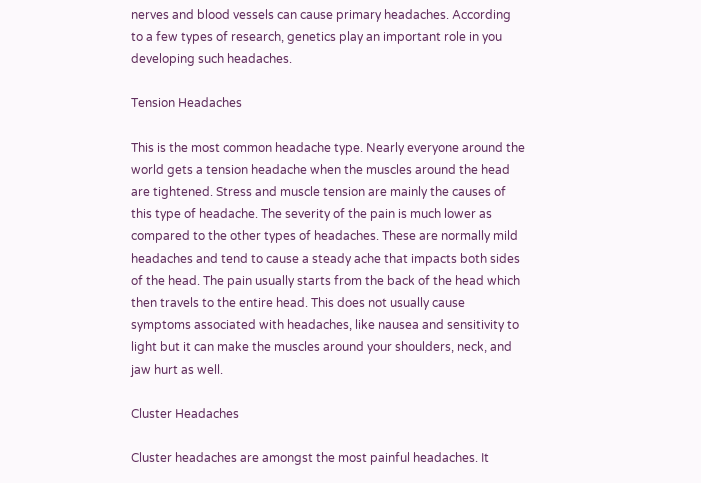nerves and blood vessels can cause primary headaches. According to a few types of research, genetics play an important role in you developing such headaches.

Tension Headaches

This is the most common headache type. Nearly everyone around the world gets a tension headache when the muscles around the head are tightened. Stress and muscle tension are mainly the causes of this type of headache. The severity of the pain is much lower as compared to the other types of headaches. These are normally mild headaches and tend to cause a steady ache that impacts both sides of the head. The pain usually starts from the back of the head which then travels to the entire head. This does not usually cause symptoms associated with headaches, like nausea and sensitivity to light but it can make the muscles around your shoulders, neck, and jaw hurt as well.

Cluster Headaches

Cluster headaches are amongst the most painful headaches. It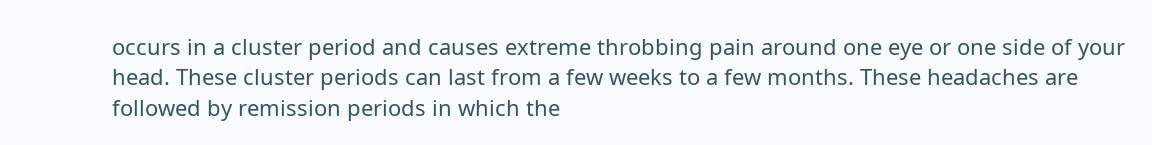occurs in a cluster period and causes extreme throbbing pain around one eye or one side of your head. These cluster periods can last from a few weeks to a few months. These headaches are followed by remission periods in which the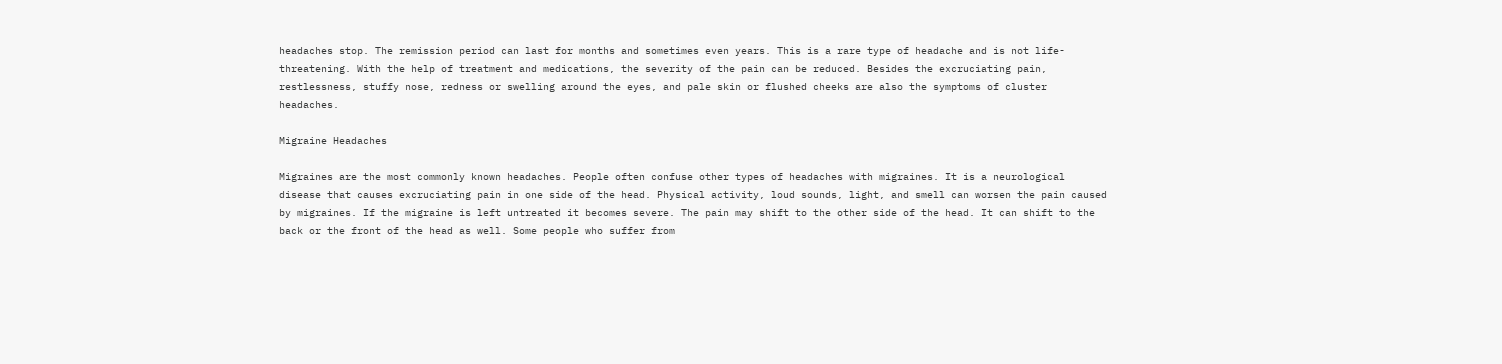headaches stop. The remission period can last for months and sometimes even years. This is a rare type of headache and is not life-threatening. With the help of treatment and medications, the severity of the pain can be reduced. Besides the excruciating pain, restlessness, stuffy nose, redness or swelling around the eyes, and pale skin or flushed cheeks are also the symptoms of cluster headaches.

Migraine Headaches

Migraines are the most commonly known headaches. People often confuse other types of headaches with migraines. It is a neurological disease that causes excruciating pain in one side of the head. Physical activity, loud sounds, light, and smell can worsen the pain caused by migraines. If the migraine is left untreated it becomes severe. The pain may shift to the other side of the head. It can shift to the back or the front of the head as well. Some people who suffer from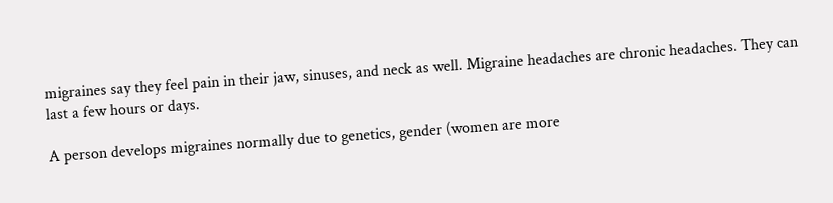migraines say they feel pain in their jaw, sinuses, and neck as well. Migraine headaches are chronic headaches. They can last a few hours or days.

A person develops migraines normally due to genetics, gender (women are more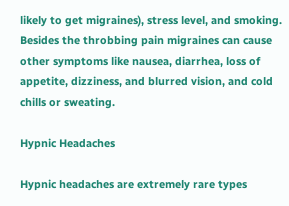likely to get migraines), stress level, and smoking. Besides the throbbing pain migraines can cause other symptoms like nausea, diarrhea, loss of appetite, dizziness, and blurred vision, and cold chills or sweating.

Hypnic Headaches

Hypnic headaches are extremely rare types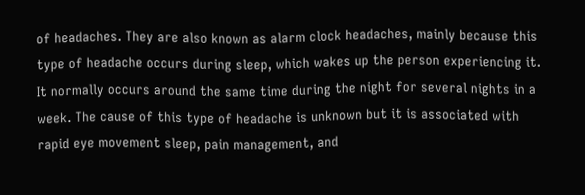of headaches. They are also known as alarm clock headaches, mainly because this type of headache occurs during sleep, which wakes up the person experiencing it. It normally occurs around the same time during the night for several nights in a week. The cause of this type of headache is unknown but it is associated with rapid eye movement sleep, pain management, and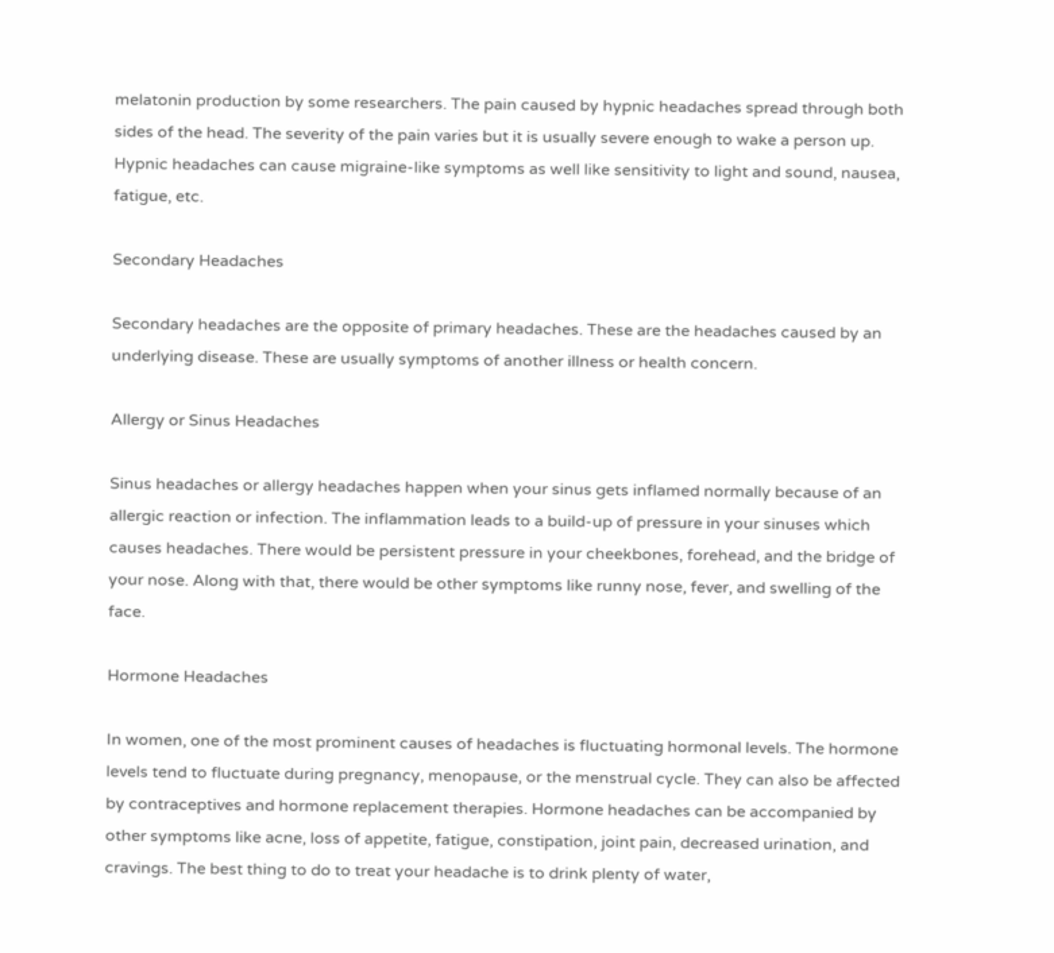melatonin production by some researchers. The pain caused by hypnic headaches spread through both sides of the head. The severity of the pain varies but it is usually severe enough to wake a person up. Hypnic headaches can cause migraine-like symptoms as well like sensitivity to light and sound, nausea, fatigue, etc.

Secondary Headaches

Secondary headaches are the opposite of primary headaches. These are the headaches caused by an underlying disease. These are usually symptoms of another illness or health concern.

Allergy or Sinus Headaches

Sinus headaches or allergy headaches happen when your sinus gets inflamed normally because of an allergic reaction or infection. The inflammation leads to a build-up of pressure in your sinuses which causes headaches. There would be persistent pressure in your cheekbones, forehead, and the bridge of your nose. Along with that, there would be other symptoms like runny nose, fever, and swelling of the face.

Hormone Headaches

In women, one of the most prominent causes of headaches is fluctuating hormonal levels. The hormone levels tend to fluctuate during pregnancy, menopause, or the menstrual cycle. They can also be affected by contraceptives and hormone replacement therapies. Hormone headaches can be accompanied by other symptoms like acne, loss of appetite, fatigue, constipation, joint pain, decreased urination, and cravings. The best thing to do to treat your headache is to drink plenty of water,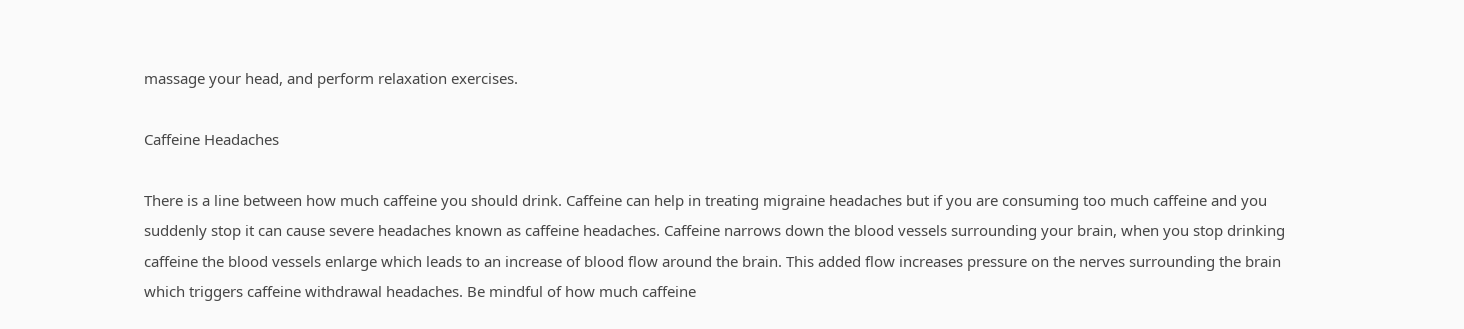massage your head, and perform relaxation exercises.

Caffeine Headaches

There is a line between how much caffeine you should drink. Caffeine can help in treating migraine headaches but if you are consuming too much caffeine and you suddenly stop it can cause severe headaches known as caffeine headaches. Caffeine narrows down the blood vessels surrounding your brain, when you stop drinking caffeine the blood vessels enlarge which leads to an increase of blood flow around the brain. This added flow increases pressure on the nerves surrounding the brain which triggers caffeine withdrawal headaches. Be mindful of how much caffeine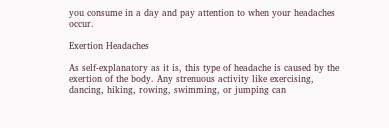you consume in a day and pay attention to when your headaches occur.

Exertion Headaches

As self-explanatory as it is, this type of headache is caused by the exertion of the body. Any strenuous activity like exercising, dancing, hiking, rowing, swimming, or jumping can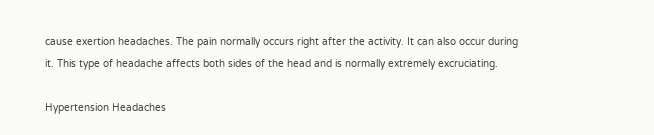cause exertion headaches. The pain normally occurs right after the activity. It can also occur during it. This type of headache affects both sides of the head and is normally extremely excruciating.

Hypertension Headaches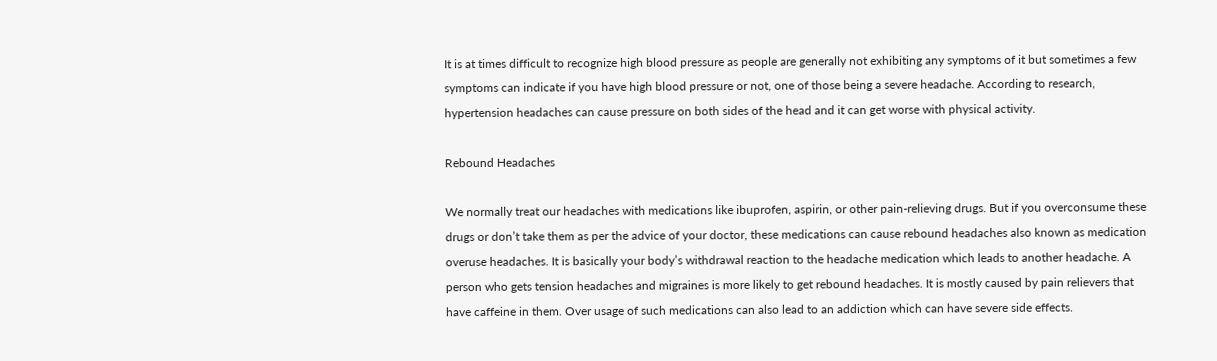It is at times difficult to recognize high blood pressure as people are generally not exhibiting any symptoms of it but sometimes a few symptoms can indicate if you have high blood pressure or not, one of those being a severe headache. According to research, hypertension headaches can cause pressure on both sides of the head and it can get worse with physical activity.

Rebound Headaches

We normally treat our headaches with medications like ibuprofen, aspirin, or other pain-relieving drugs. But if you overconsume these drugs or don’t take them as per the advice of your doctor, these medications can cause rebound headaches also known as medication overuse headaches. It is basically your body’s withdrawal reaction to the headache medication which leads to another headache. A person who gets tension headaches and migraines is more likely to get rebound headaches. It is mostly caused by pain relievers that have caffeine in them. Over usage of such medications can also lead to an addiction which can have severe side effects.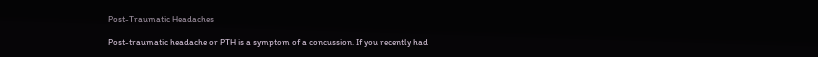Post-Traumatic Headaches

Post-traumatic headache or PTH is a symptom of a concussion. If you recently had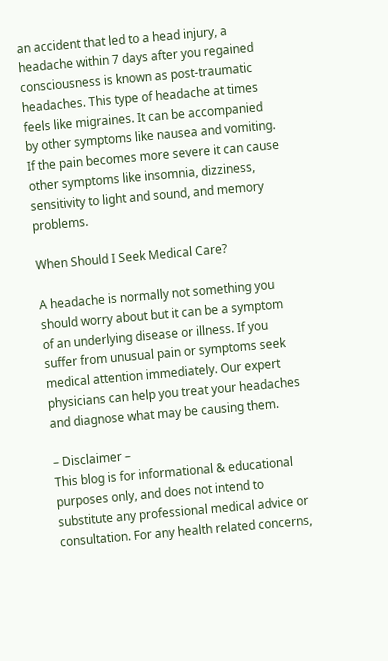an accident that led to a head injury, a headache within 7 days after you regained consciousness is known as post-traumatic headaches. This type of headache at times feels like migraines. It can be accompanied by other symptoms like nausea and vomiting. If the pain becomes more severe it can cause other symptoms like insomnia, dizziness, sensitivity to light and sound, and memory problems.

When Should I Seek Medical Care?

A headache is normally not something you should worry about but it can be a symptom of an underlying disease or illness. If you suffer from unusual pain or symptoms seek medical attention immediately. Our expert physicians can help you treat your headaches and diagnose what may be causing them.

– Disclaimer –
This blog is for informational & educational purposes only, and does not intend to substitute any professional medical advice or consultation. For any health related concerns,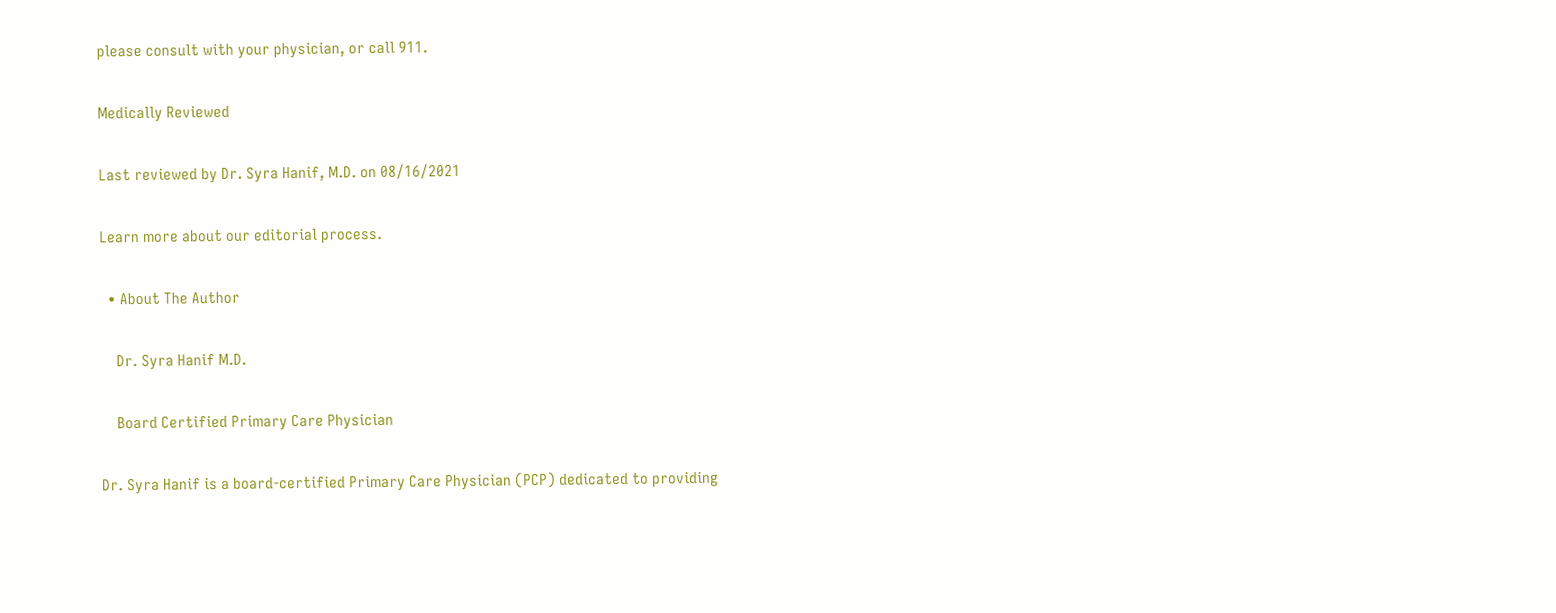please consult with your physician, or call 911.

Medically Reviewed

Last reviewed by Dr. Syra Hanif, M.D. on 08/16/2021

Learn more about our editorial process.

  • About The Author

    Dr. Syra Hanif M.D.

    Board Certified Primary Care Physician

Dr. Syra Hanif is a board-certified Primary Care Physician (PCP) dedicated to providing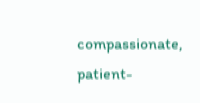compassionate, patient-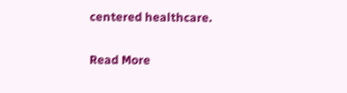centered healthcare.

Read More